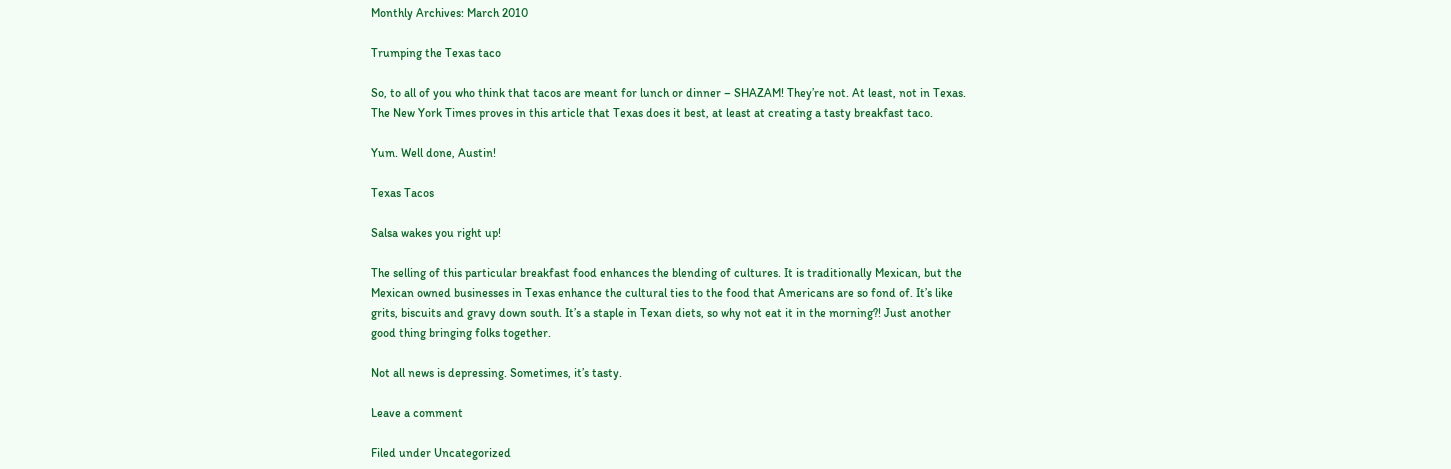Monthly Archives: March 2010

Trumping the Texas taco

So, to all of you who think that tacos are meant for lunch or dinner – SHAZAM! They’re not. At least, not in Texas. The New York Times proves in this article that Texas does it best, at least at creating a tasty breakfast taco.

Yum. Well done, Austin!

Texas Tacos

Salsa wakes you right up!

The selling of this particular breakfast food enhances the blending of cultures. It is traditionally Mexican, but the Mexican owned businesses in Texas enhance the cultural ties to the food that Americans are so fond of. It’s like grits, biscuits and gravy down south. It’s a staple in Texan diets, so why not eat it in the morning?! Just another good thing bringing folks together.

Not all news is depressing. Sometimes, it’s tasty.

Leave a comment

Filed under Uncategorized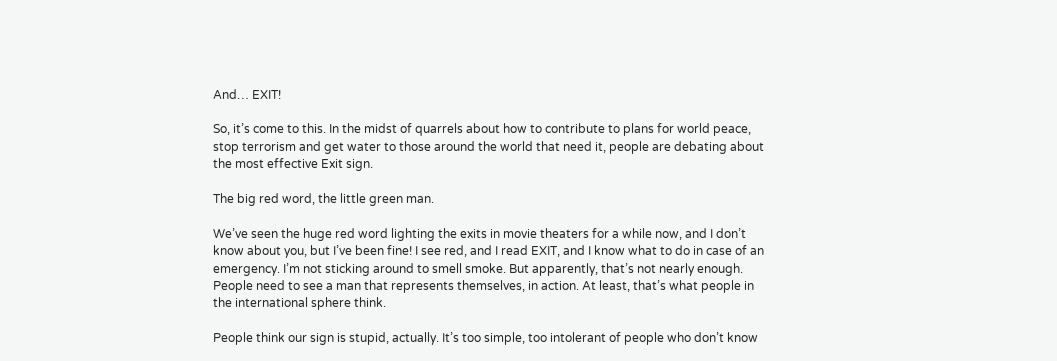And… EXIT!

So, it’s come to this. In the midst of quarrels about how to contribute to plans for world peace, stop terrorism and get water to those around the world that need it, people are debating about the most effective Exit sign.

The big red word, the little green man.

We’ve seen the huge red word lighting the exits in movie theaters for a while now, and I don’t know about you, but I’ve been fine! I see red, and I read EXIT, and I know what to do in case of an emergency. I’m not sticking around to smell smoke. But apparently, that’s not nearly enough. People need to see a man that represents themselves, in action. At least, that’s what people in the international sphere think.

People think our sign is stupid, actually. It’s too simple, too intolerant of people who don’t know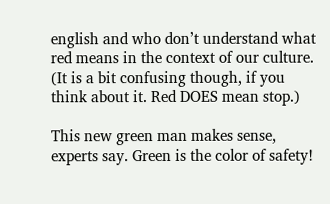english and who don’t understand what red means in the context of our culture. (It is a bit confusing though, if you think about it. Red DOES mean stop.)

This new green man makes sense, experts say. Green is the color of safety!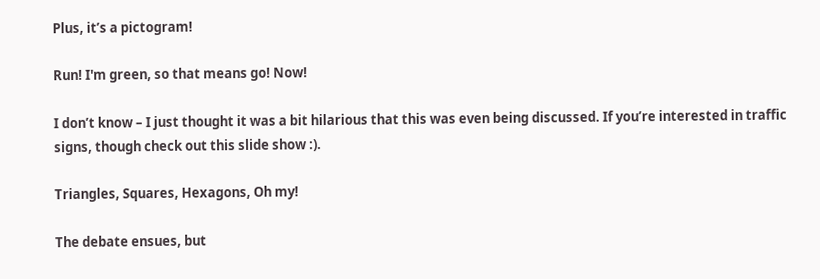Plus, it’s a pictogram!

Run! I'm green, so that means go! Now!

I don’t know – I just thought it was a bit hilarious that this was even being discussed. If you’re interested in traffic signs, though check out this slide show :).

Triangles, Squares, Hexagons, Oh my!

The debate ensues, but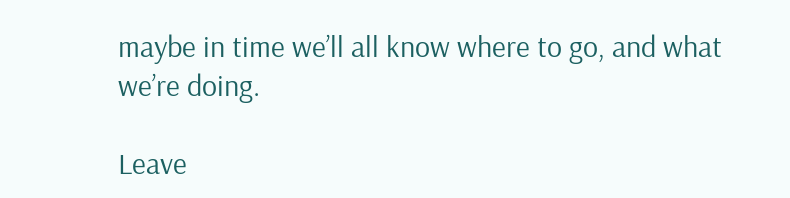maybe in time we’ll all know where to go, and what we’re doing.

Leave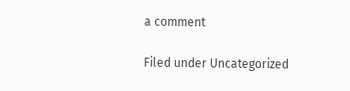a comment

Filed under Uncategorized